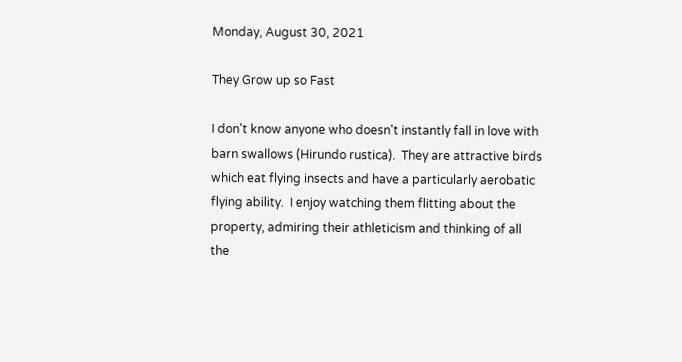Monday, August 30, 2021

They Grow up so Fast

I don't know anyone who doesn't instantly fall in love with barn swallows (Hirundo rustica).  They are attractive birds which eat flying insects and have a particularly aerobatic flying ability.  I enjoy watching them flitting about the property, admiring their athleticism and thinking of all the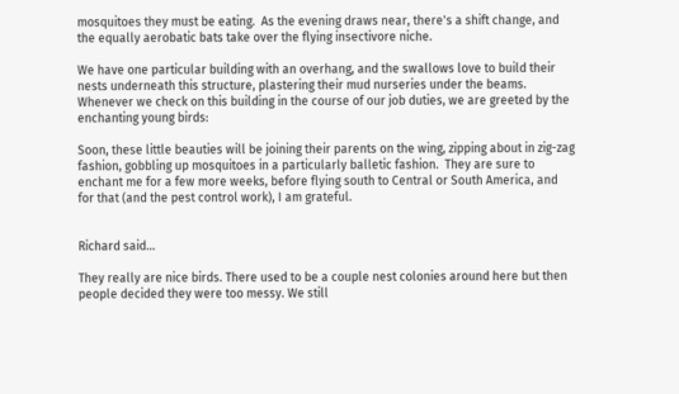mosquitoes they must be eating.  As the evening draws near, there's a shift change, and the equally aerobatic bats take over the flying insectivore niche.

We have one particular building with an overhang, and the swallows love to build their nests underneath this structure, plastering their mud nurseries under the beams.  Whenever we check on this building in the course of our job duties, we are greeted by the enchanting young birds:

Soon, these little beauties will be joining their parents on the wing, zipping about in zig-zag fashion, gobbling up mosquitoes in a particularly balletic fashion.  They are sure to enchant me for a few more weeks, before flying south to Central or South America, and for that (and the pest control work), I am grateful.


Richard said...

They really are nice birds. There used to be a couple nest colonies around here but then people decided they were too messy. We still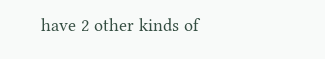have 2 other kinds of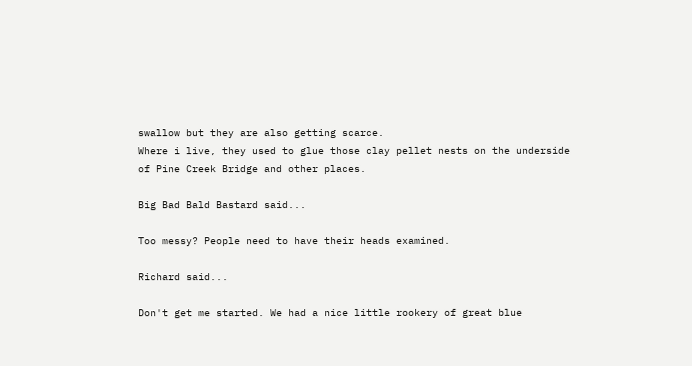swallow but they are also getting scarce.
Where i live, they used to glue those clay pellet nests on the underside of Pine Creek Bridge and other places.

Big Bad Bald Bastard said...

Too messy? People need to have their heads examined.

Richard said...

Don't get me started. We had a nice little rookery of great blue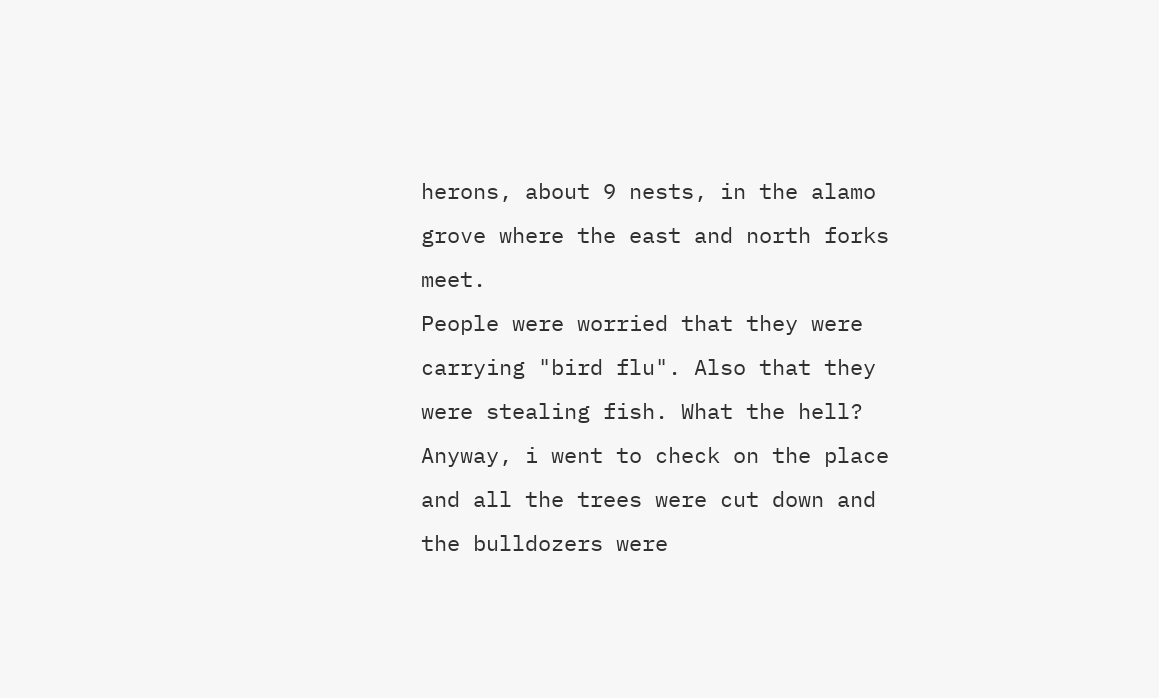herons, about 9 nests, in the alamo grove where the east and north forks meet.
People were worried that they were carrying "bird flu". Also that they were stealing fish. What the hell?
Anyway, i went to check on the place and all the trees were cut down and the bulldozers were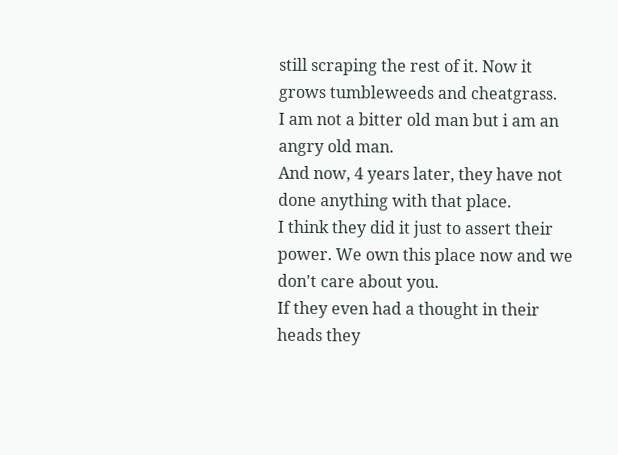still scraping the rest of it. Now it grows tumbleweeds and cheatgrass.
I am not a bitter old man but i am an angry old man.
And now, 4 years later, they have not done anything with that place.
I think they did it just to assert their power. We own this place now and we don't care about you.
If they even had a thought in their heads they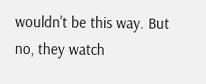wouldn't be this way. But no, they watch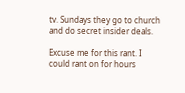tv. Sundays they go to church and do secret insider deals.

Excuse me for this rant. I could rant on for hours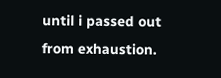until i passed out from exhaustion.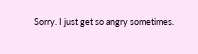Sorry. I just get so angry sometimes.